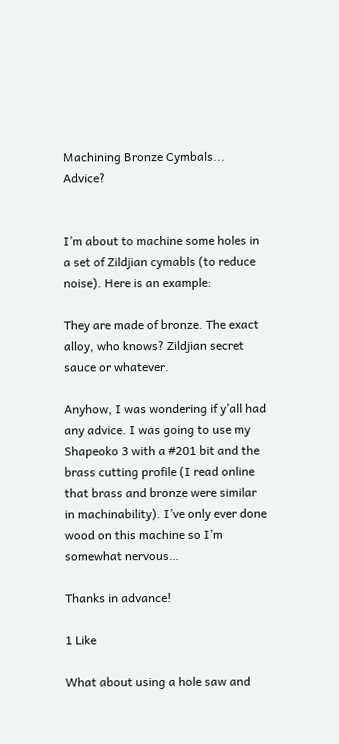Machining Bronze Cymbals... Advice?


I’m about to machine some holes in a set of Zildjian cymabls (to reduce noise). Here is an example:

They are made of bronze. The exact alloy, who knows? Zildjian secret sauce or whatever.

Anyhow, I was wondering if y’all had any advice. I was going to use my Shapeoko 3 with a #201 bit and the brass cutting profile (I read online that brass and bronze were similar in machinability). I’ve only ever done wood on this machine so I’m somewhat nervous…

Thanks in advance!

1 Like

What about using a hole saw and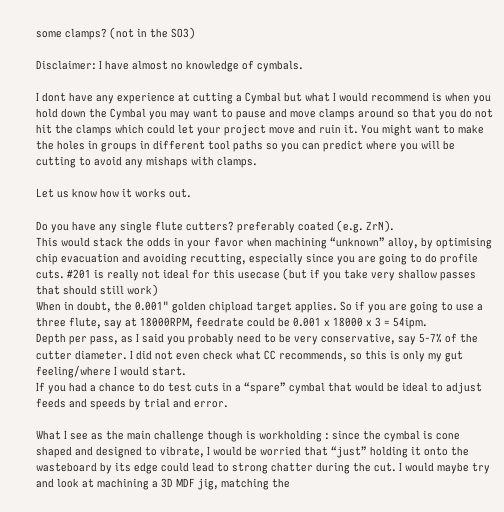some clamps? (not in the SO3)

Disclaimer: I have almost no knowledge of cymbals.

I dont have any experience at cutting a Cymbal but what I would recommend is when you hold down the Cymbal you may want to pause and move clamps around so that you do not hit the clamps which could let your project move and ruin it. You might want to make the holes in groups in different tool paths so you can predict where you will be cutting to avoid any mishaps with clamps.

Let us know how it works out.

Do you have any single flute cutters? preferably coated (e.g. ZrN).
This would stack the odds in your favor when machining “unknown” alloy, by optimising chip evacuation and avoiding recutting, especially since you are going to do profile cuts. #201 is really not ideal for this usecase (but if you take very shallow passes that should still work)
When in doubt, the 0.001" golden chipload target applies. So if you are going to use a three flute, say at 18000RPM, feedrate could be 0.001 x 18000 x 3 = 54ipm.
Depth per pass, as I said you probably need to be very conservative, say 5-7% of the cutter diameter. I did not even check what CC recommends, so this is only my gut feeling/where I would start.
If you had a chance to do test cuts in a “spare” cymbal that would be ideal to adjust feeds and speeds by trial and error.

What I see as the main challenge though is workholding : since the cymbal is cone shaped and designed to vibrate, I would be worried that “just” holding it onto the wasteboard by its edge could lead to strong chatter during the cut. I would maybe try and look at machining a 3D MDF jig, matching the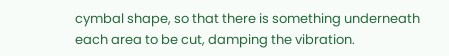cymbal shape, so that there is something underneath each area to be cut, damping the vibration.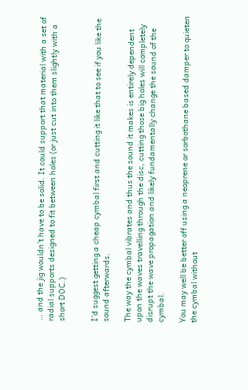… and the jig wouldn’t have to be solid. It could support that material with a set of radial supports designed to fit between holes (or just cut into them slightly with a short DOC.)


I’d suggest getting a cheap cymbal first and cutting it like that to see if you like the sound afterwards.

The way the cymbal vibrates and thus the sound it makes is entirely dependent upon the waves travelling through the disc, cutting those big holes will completely disrupt the wave propagation and likely fundamentally change the sound of the cymbal.

You may well be better off using a neoprene or sorbothane based damper to quieten the cymbal without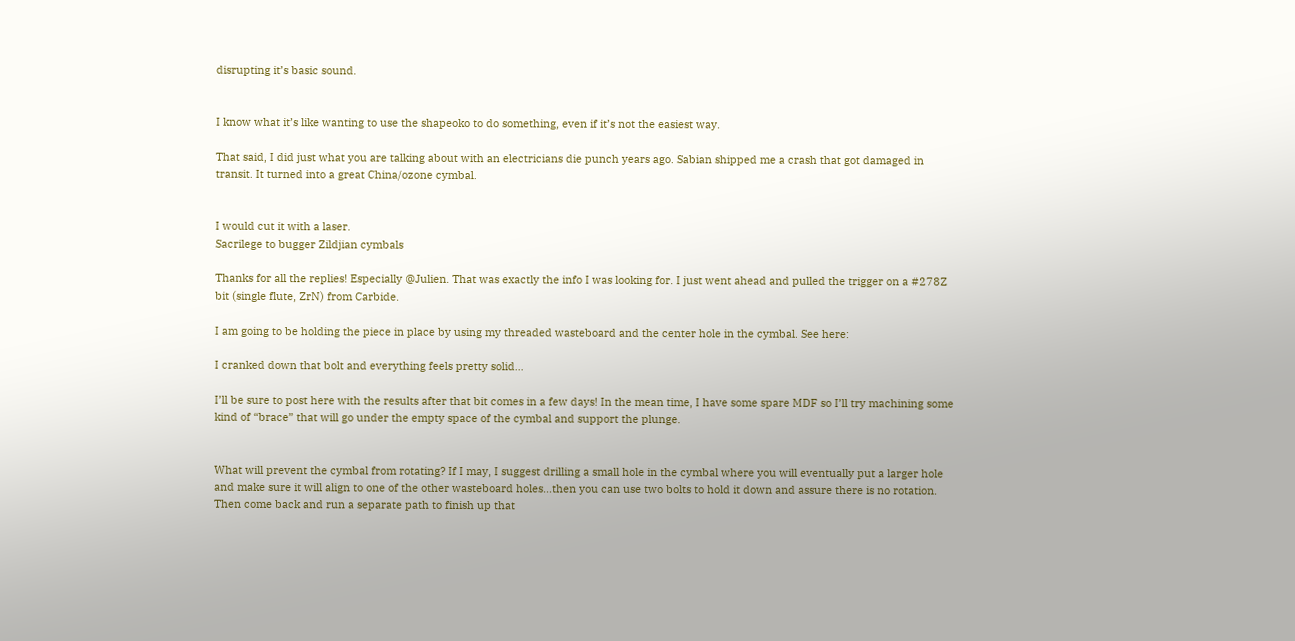disrupting it’s basic sound.


I know what it’s like wanting to use the shapeoko to do something, even if it’s not the easiest way.

That said, I did just what you are talking about with an electricians die punch years ago. Sabian shipped me a crash that got damaged in transit. It turned into a great China/ozone cymbal.


I would cut it with a laser.
Sacrilege to bugger Zildjian cymbals

Thanks for all the replies! Especially @Julien. That was exactly the info I was looking for. I just went ahead and pulled the trigger on a #278Z bit (single flute, ZrN) from Carbide.

I am going to be holding the piece in place by using my threaded wasteboard and the center hole in the cymbal. See here:

I cranked down that bolt and everything feels pretty solid…

I’ll be sure to post here with the results after that bit comes in a few days! In the mean time, I have some spare MDF so I’ll try machining some kind of “brace” that will go under the empty space of the cymbal and support the plunge.


What will prevent the cymbal from rotating? If I may, I suggest drilling a small hole in the cymbal where you will eventually put a larger hole and make sure it will align to one of the other wasteboard holes…then you can use two bolts to hold it down and assure there is no rotation. Then come back and run a separate path to finish up that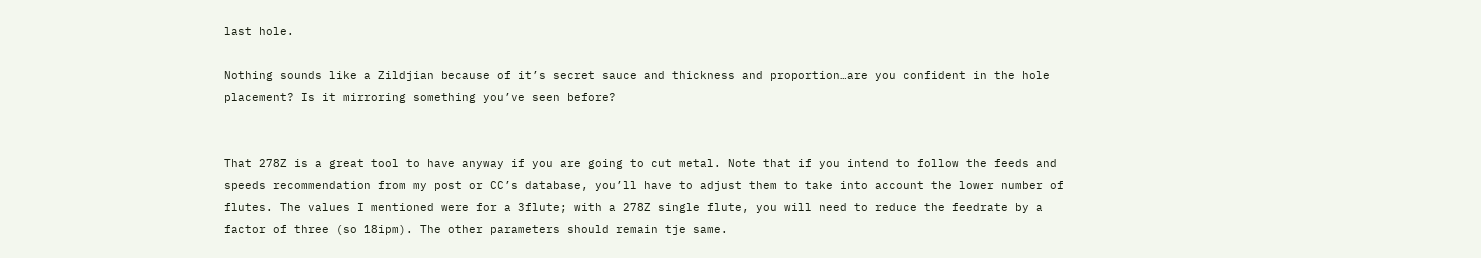last hole.

Nothing sounds like a Zildjian because of it’s secret sauce and thickness and proportion…are you confident in the hole placement? Is it mirroring something you’ve seen before?


That 278Z is a great tool to have anyway if you are going to cut metal. Note that if you intend to follow the feeds and speeds recommendation from my post or CC’s database, you’ll have to adjust them to take into account the lower number of flutes. The values I mentioned were for a 3flute; with a 278Z single flute, you will need to reduce the feedrate by a factor of three (so 18ipm). The other parameters should remain tje same.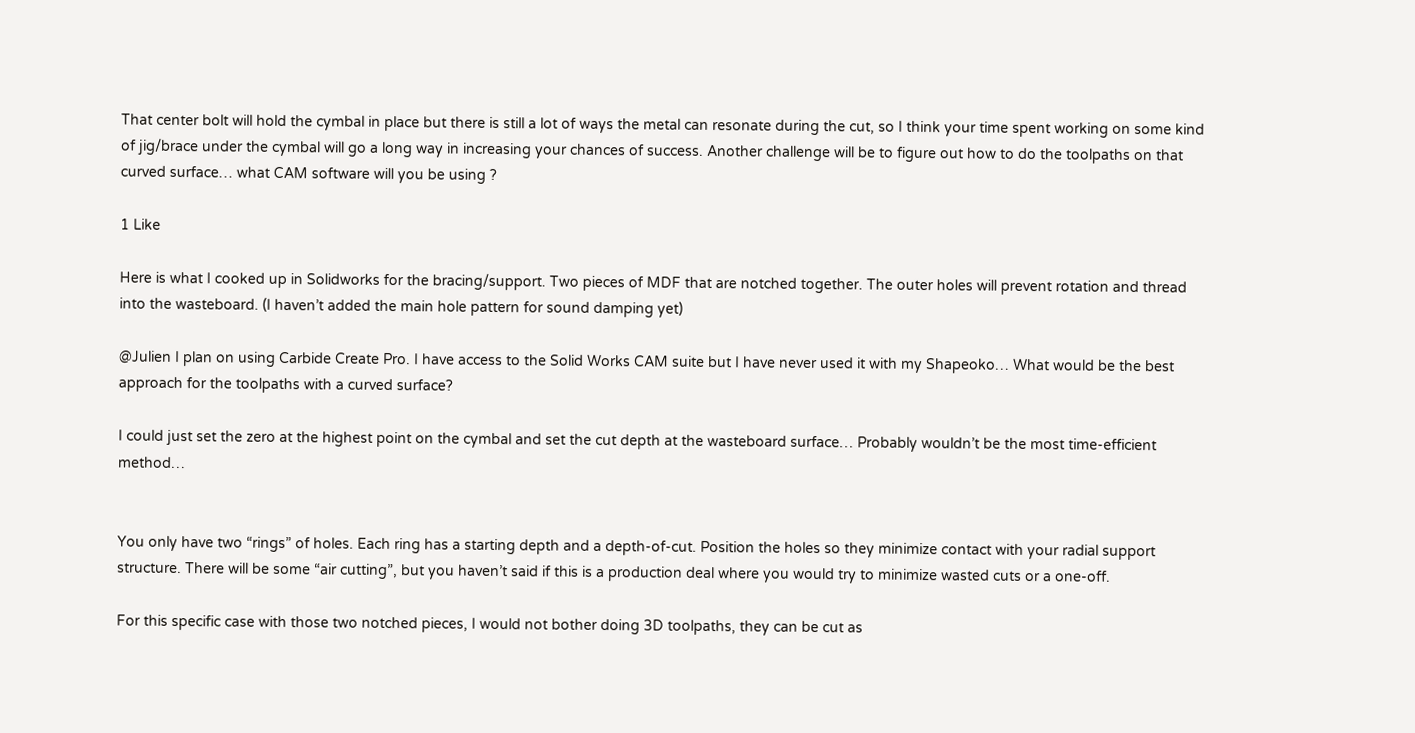That center bolt will hold the cymbal in place but there is still a lot of ways the metal can resonate during the cut, so I think your time spent working on some kind of jig/brace under the cymbal will go a long way in increasing your chances of success. Another challenge will be to figure out how to do the toolpaths on that curved surface… what CAM software will you be using ?

1 Like

Here is what I cooked up in Solidworks for the bracing/support. Two pieces of MDF that are notched together. The outer holes will prevent rotation and thread into the wasteboard. (I haven’t added the main hole pattern for sound damping yet)

@Julien I plan on using Carbide Create Pro. I have access to the Solid Works CAM suite but I have never used it with my Shapeoko… What would be the best approach for the toolpaths with a curved surface?

I could just set the zero at the highest point on the cymbal and set the cut depth at the wasteboard surface… Probably wouldn’t be the most time-efficient method…


You only have two “rings” of holes. Each ring has a starting depth and a depth-of-cut. Position the holes so they minimize contact with your radial support structure. There will be some “air cutting”, but you haven’t said if this is a production deal where you would try to minimize wasted cuts or a one-off.

For this specific case with those two notched pieces, I would not bother doing 3D toolpaths, they can be cut as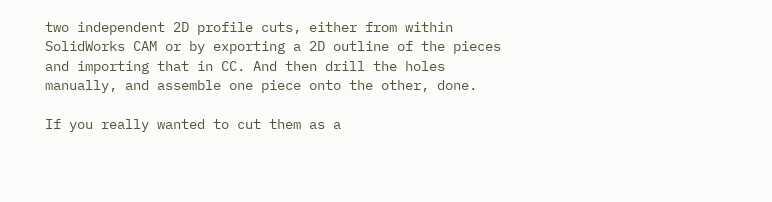two independent 2D profile cuts, either from within SolidWorks CAM or by exporting a 2D outline of the pieces and importing that in CC. And then drill the holes manually, and assemble one piece onto the other, done.

If you really wanted to cut them as a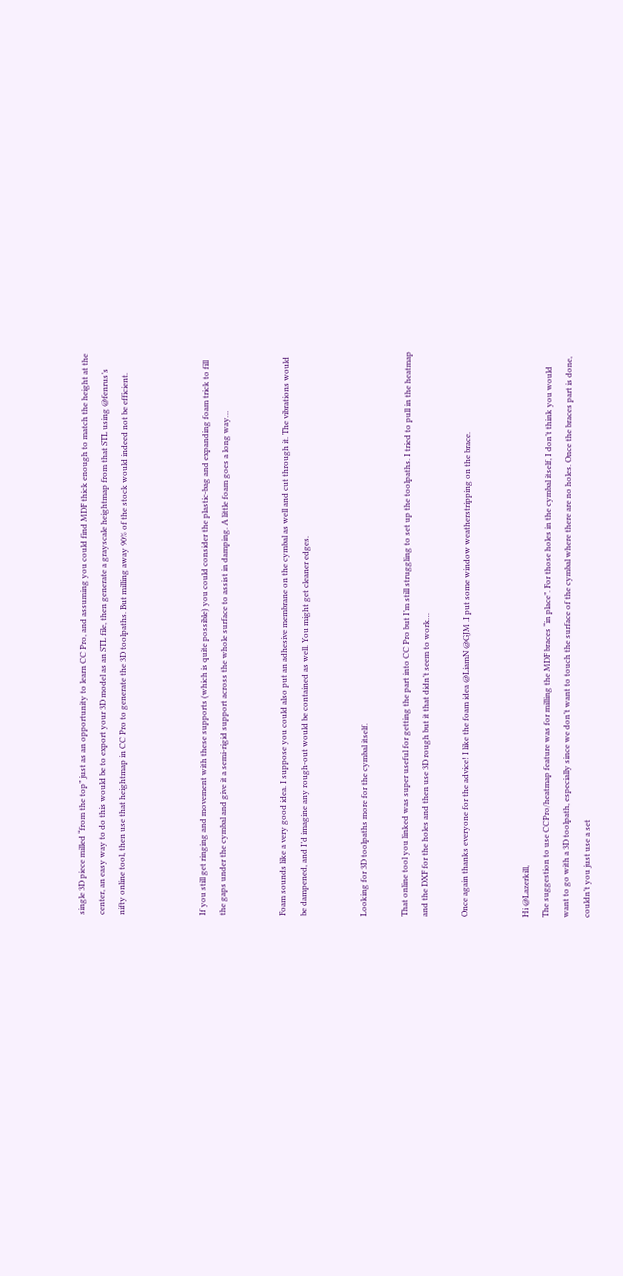single 3D piece milled “from the top” just as an opportunity to learn CC Pro, and assuming you could find MDF thick enough to match the height at the center, an easy way to do this would be to export your 3D model as an STL file, then generate a grayscale heightmap from that STL using @fenrus’s nifty online tool, then use that heightmap in CC Pro to generate the 3D toolpaths. But milling away 90% of the stock would indeed not be efficient.



If you still get ringing and movement with these supports (which is quite possible) you could consider the plastic-bag and expanding foam trick to fill the gaps under the cymbal and give it a semi-rigid support across the whole surface to assist in damping. A little foam goes a long way…


Foam sounds like a very good idea. I suppose you could also put an adhesive membrane on the cymbal as well and cut through it. The vibrations would be dampened, and I’d imagine any rough-out would be contained as well. You might get cleaner edges.


Looking for 3D toolpaths more for the cymbal itself.

That online tool you linked was super useful for getting the part into CC Pro but I’m still struggling to set up the toolpaths. I tried to pull in the heatmap and the DXF for the holes and then use 3D rough but it that didn’t seem to work…

Once again thanks everyone for the advice! I like the foam idea @LiamN @GJM .I put some window weatherstripping on the brace.


Hi @Lazerkill,
The suggestion to use CCPro/heatmap feature was for milling the MDF braces “in place”. For those holes in the cymbal itself, I don’t think you would want to go with a 3D toolpath, especially since we don’t want to touch the surface of the cymbal where there are no holes. Once the braces part is done, couldn’t you just use a set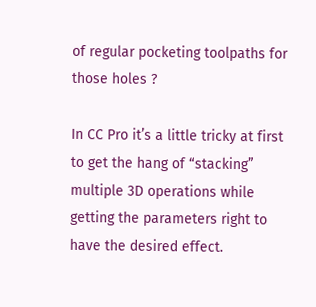of regular pocketing toolpaths for those holes ?

In CC Pro it’s a little tricky at first to get the hang of “stacking” multiple 3D operations while getting the parameters right to have the desired effect.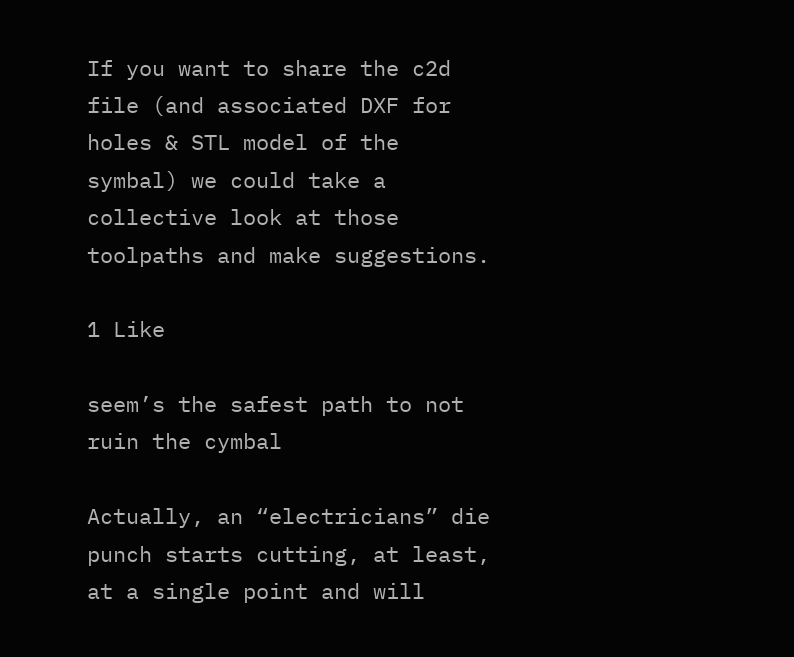If you want to share the c2d file (and associated DXF for holes & STL model of the symbal) we could take a collective look at those toolpaths and make suggestions.

1 Like

seem’s the safest path to not ruin the cymbal

Actually, an “electricians” die punch starts cutting, at least, at a single point and will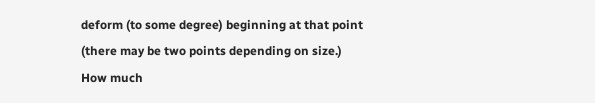deform (to some degree) beginning at that point (there may be two points depending on size.) How much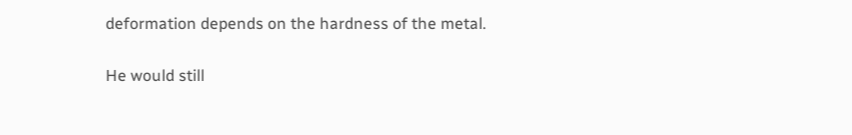deformation depends on the hardness of the metal.

He would still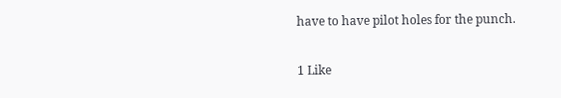have to have pilot holes for the punch.

1 Like